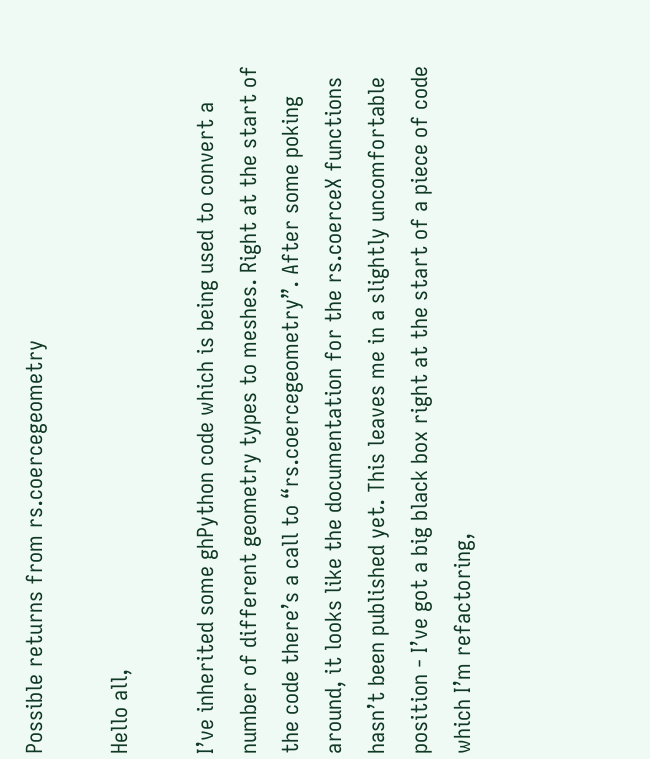Possible returns from rs.coercegeometry

Hello all,

I’ve inherited some ghPython code which is being used to convert a number of different geometry types to meshes. Right at the start of the code there’s a call to “rs.coercegeometry”. After some poking around, it looks like the documentation for the rs.coerceX functions hasn’t been published yet. This leaves me in a slightly uncomfortable position - I’ve got a big black box right at the start of a piece of code which I’m refactoring,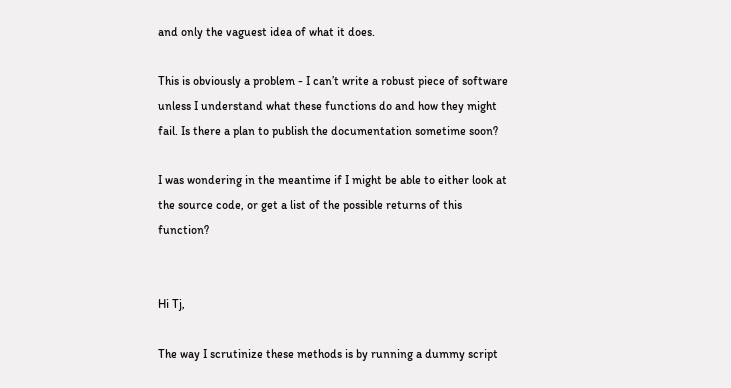and only the vaguest idea of what it does.

This is obviously a problem - I can’t write a robust piece of software unless I understand what these functions do and how they might fail. Is there a plan to publish the documentation sometime soon?

I was wondering in the meantime if I might be able to either look at the source code, or get a list of the possible returns of this function?


Hi Tj,

The way I scrutinize these methods is by running a dummy script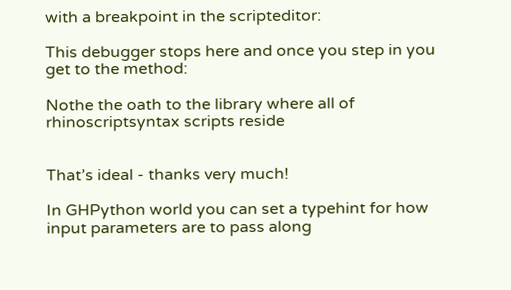with a breakpoint in the scripteditor:

This debugger stops here and once you step in you get to the method:

Nothe the oath to the library where all of rhinoscriptsyntax scripts reside


That’s ideal - thanks very much!

In GHPython world you can set a typehint for how input parameters are to pass along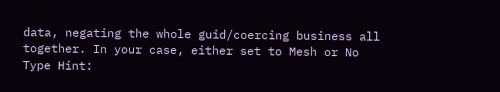data, negating the whole guid/coercing business all together. In your case, either set to Mesh or No Type Hint: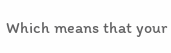Which means that your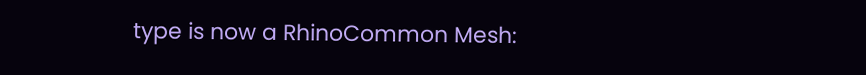type is now a RhinoCommon Mesh: